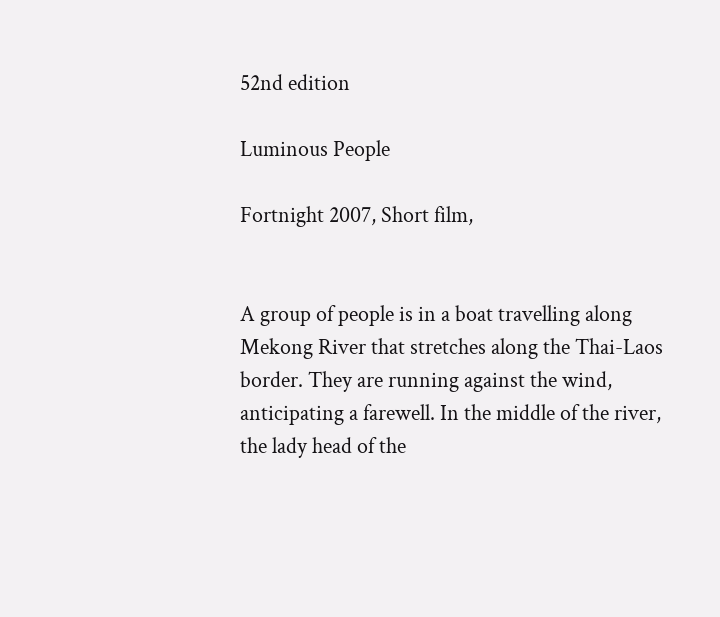52nd edition

Luminous People

Fortnight 2007, Short film,


A group of people is in a boat travelling along Mekong River that stretches along the Thai-Laos border. They are running against the wind, anticipating a farewell. In the middle of the river, the lady head of the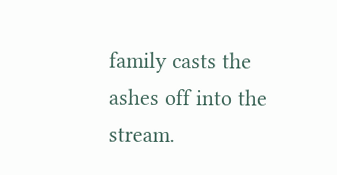family casts the ashes off into the stream.